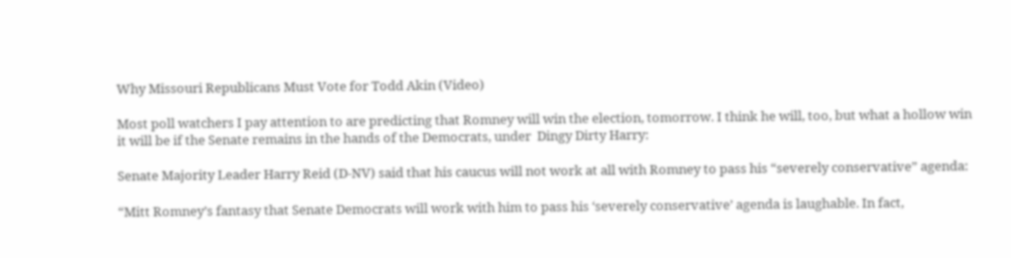Why Missouri Republicans Must Vote for Todd Akin (Video)

Most poll watchers I pay attention to are predicting that Romney will win the election, tomorrow. I think he will, too, but what a hollow win it will be if the Senate remains in the hands of the Democrats, under  Dingy Dirty Harry:

Senate Majority Leader Harry Reid (D-NV) said that his caucus will not work at all with Romney to pass his “severely conservative” agenda:

“Mitt Romney’s fantasy that Senate Democrats will work with him to pass his ‘severely conservative’ agenda is laughable. In fact,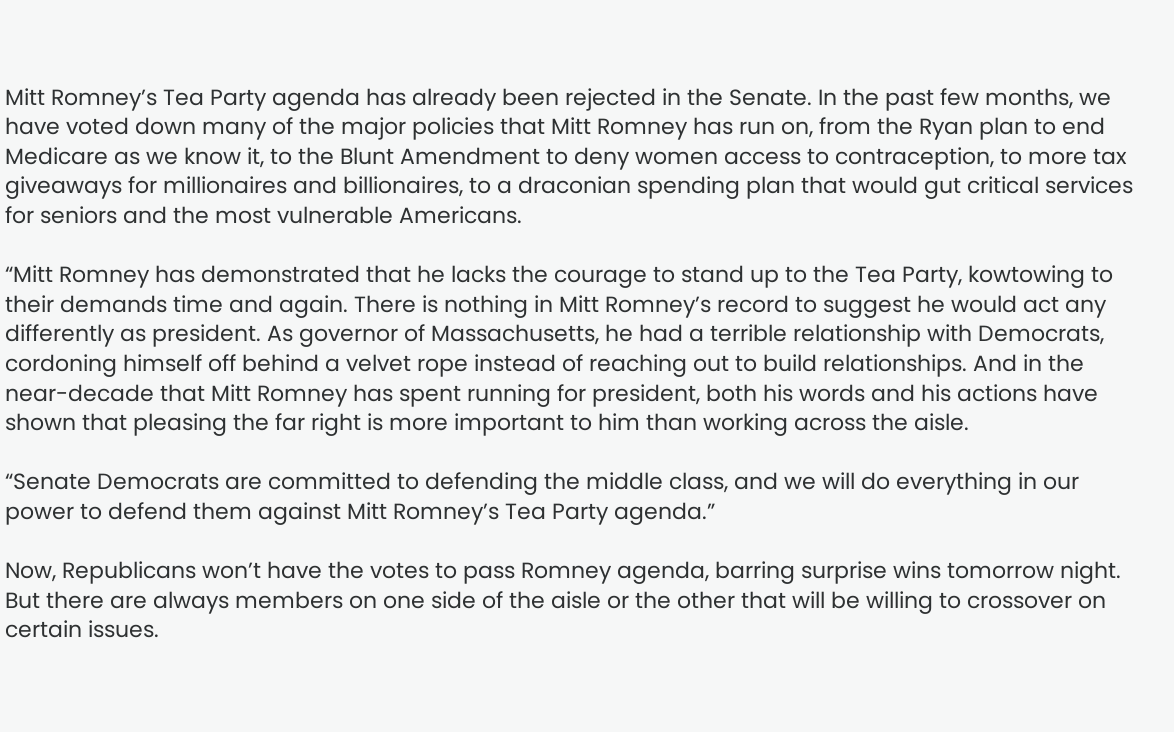Mitt Romney’s Tea Party agenda has already been rejected in the Senate. In the past few months, we have voted down many of the major policies that Mitt Romney has run on, from the Ryan plan to end Medicare as we know it, to the Blunt Amendment to deny women access to contraception, to more tax giveaways for millionaires and billionaires, to a draconian spending plan that would gut critical services for seniors and the most vulnerable Americans.

“Mitt Romney has demonstrated that he lacks the courage to stand up to the Tea Party, kowtowing to their demands time and again. There is nothing in Mitt Romney’s record to suggest he would act any differently as president. As governor of Massachusetts, he had a terrible relationship with Democrats, cordoning himself off behind a velvet rope instead of reaching out to build relationships. And in the near-decade that Mitt Romney has spent running for president, both his words and his actions have shown that pleasing the far right is more important to him than working across the aisle.

“Senate Democrats are committed to defending the middle class, and we will do everything in our power to defend them against Mitt Romney’s Tea Party agenda.”

Now, Republicans won’t have the votes to pass Romney agenda, barring surprise wins tomorrow night. But there are always members on one side of the aisle or the other that will be willing to crossover on certain issues.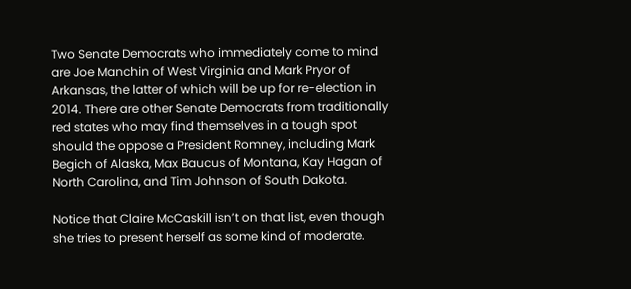Two Senate Democrats who immediately come to mind are Joe Manchin of West Virginia and Mark Pryor of Arkansas, the latter of which will be up for re-election in 2014. There are other Senate Democrats from traditionally red states who may find themselves in a tough spot should the oppose a President Romney, including Mark Begich of Alaska, Max Baucus of Montana, Kay Hagan of North Carolina, and Tim Johnson of South Dakota.

Notice that Claire McCaskill isn’t on that list, even though she tries to present herself as some kind of moderate.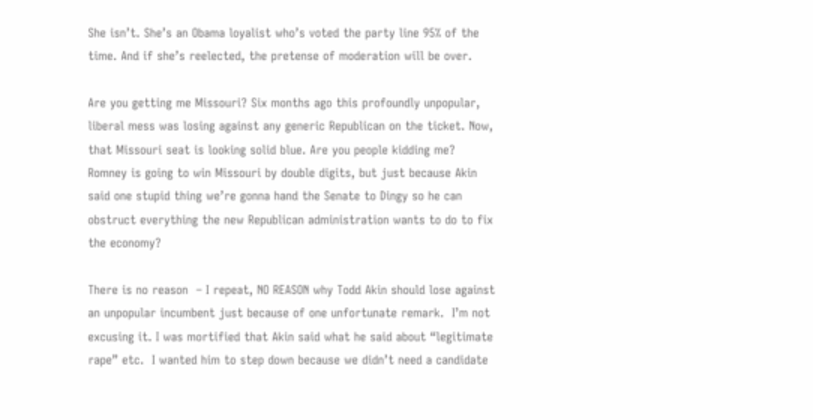She isn’t. She’s an Obama loyalist who’s voted the party line 95% of the time. And if she’s reelected, the pretense of moderation will be over.

Are you getting me Missouri? Six months ago this profoundly unpopular, liberal mess was losing against any generic Republican on the ticket. Now, that Missouri seat is looking solid blue. Are you people kidding me? Romney is going to win Missouri by double digits, but just because Akin said one stupid thing we’re gonna hand the Senate to Dingy so he can obstruct everything the new Republican administration wants to do to fix the economy?

There is no reason  – I repeat, NO REASON why Todd Akin should lose against an unpopular incumbent just because of one unfortunate remark.  I’m not excusing it. I was mortified that Akin said what he said about “legitimate rape” etc.  I wanted him to step down because we didn’t need a candidate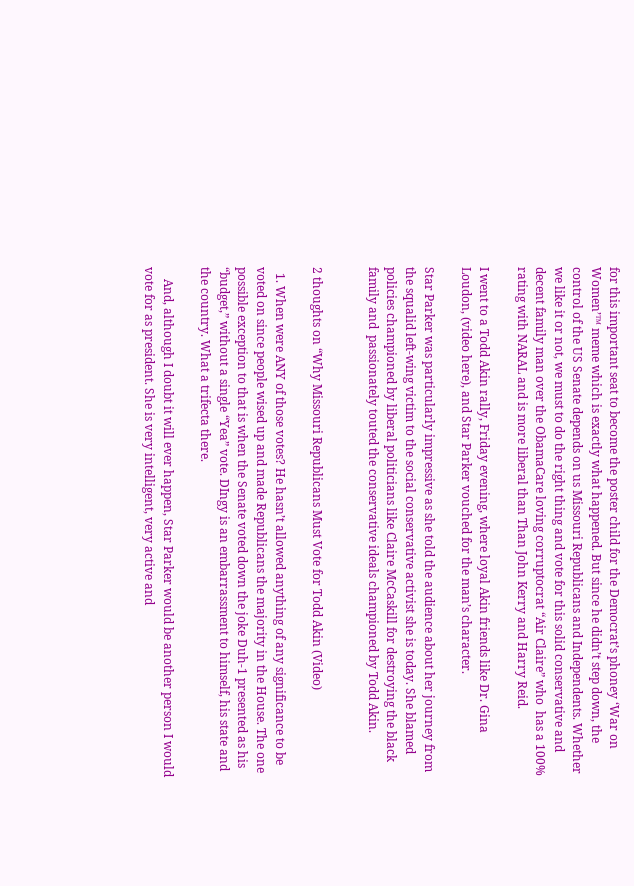for this important seat to become the poster child for the Democrat’s phoney ‘War on Women’™ meme which is exactly what happened. But since he didn’t step down, the control of the US Senate depends on us Missouri Republicans and Independents. Whether we like it or not, we must to do the right thing and vote for this solid conservative and decent family man over the ObamaCare loving corruptocrat “Air Claire” who  has a 100% rating with NARAL and is more liberal than Than John Kerry and Harry Reid.

I went to a Todd Akin rally, Friday evening, where loyal Akin friends like Dr. Gina Loudon, (video here), and Star Parker vouched for the man’s character.

Star Parker was particularly impressive as she told the audience about her journey from the squalid left-wing victim to the social conservative activist she is today. She blamed policies championed by liberal politicians like Claire McCaskill for destroying the black family and  passionately touted the conservative ideals championed by Todd Akin.


2 thoughts on “Why Missouri Republicans Must Vote for Todd Akin (Video)

  1. When were ANY of those votes? He hasn’t allowed anything of any significance to be voted on since people wised up and made Republicans the majority in the House. The one possible exception to that is when the Senate voted down the joke Duh-1 presented as his “budget,” without a single “Yea” vote. DIngy is an embarrassment to himself, his state and the country. What a trifecta there.

    And, although I doubt it will ever happen, Star Parker would be another person I would vote for as president. She is very intelligent, very active and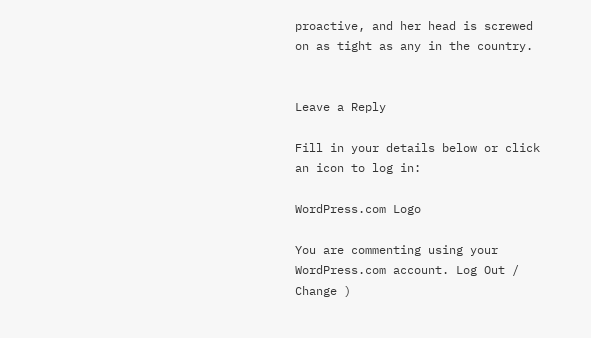proactive, and her head is screwed on as tight as any in the country.


Leave a Reply

Fill in your details below or click an icon to log in:

WordPress.com Logo

You are commenting using your WordPress.com account. Log Out /  Change )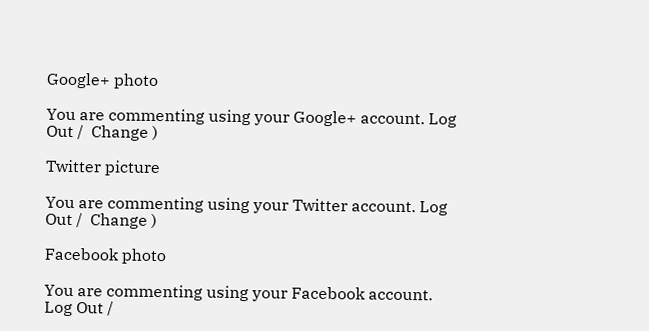Google+ photo

You are commenting using your Google+ account. Log Out /  Change )

Twitter picture

You are commenting using your Twitter account. Log Out /  Change )

Facebook photo

You are commenting using your Facebook account. Log Out /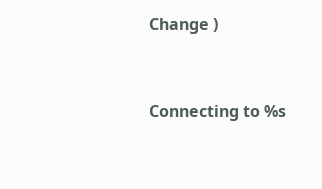Change )


Connecting to %s